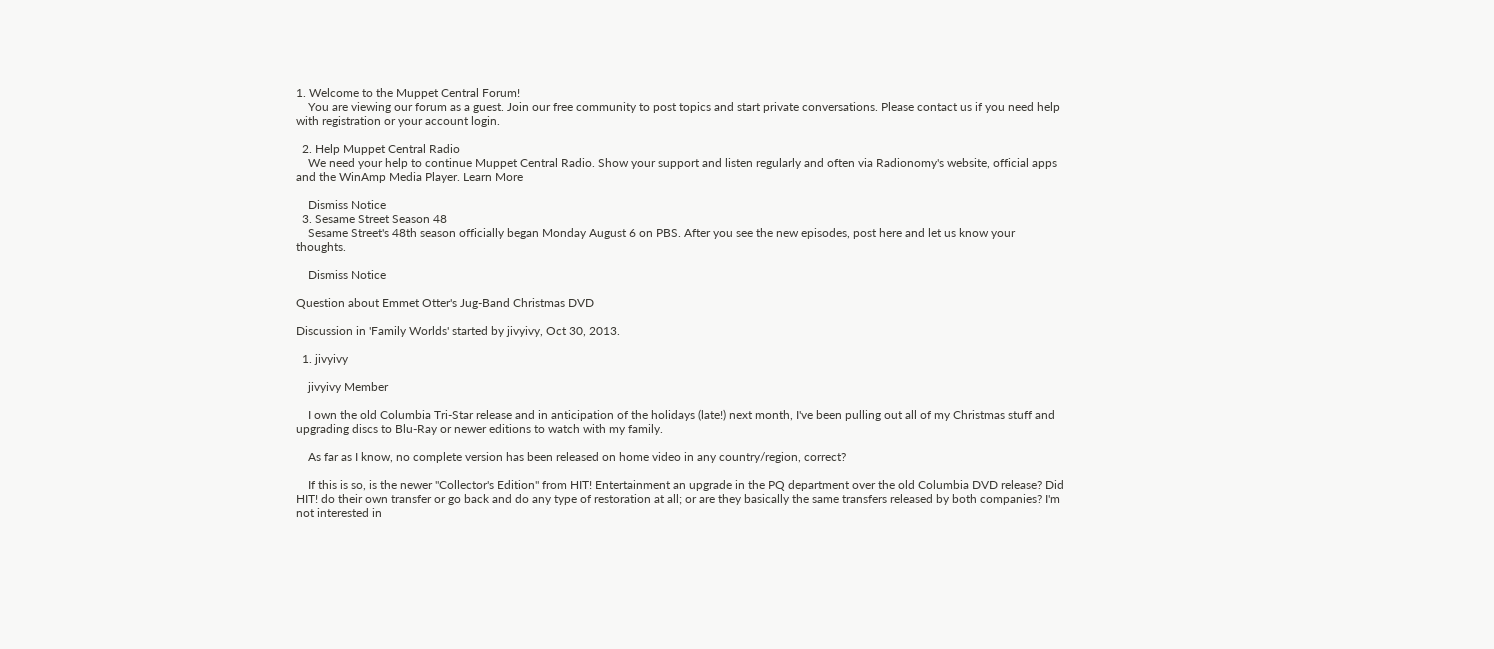1. Welcome to the Muppet Central Forum!
    You are viewing our forum as a guest. Join our free community to post topics and start private conversations. Please contact us if you need help with registration or your account login.

  2. Help Muppet Central Radio
    We need your help to continue Muppet Central Radio. Show your support and listen regularly and often via Radionomy's website, official apps and the WinAmp Media Player. Learn More

    Dismiss Notice
  3. Sesame Street Season 48
    Sesame Street's 48th season officially began Monday August 6 on PBS. After you see the new episodes, post here and let us know your thoughts.

    Dismiss Notice

Question about Emmet Otter's Jug-Band Christmas DVD

Discussion in 'Family Worlds' started by jivyivy, Oct 30, 2013.

  1. jivyivy

    jivyivy Member

    I own the old Columbia Tri-Star release and in anticipation of the holidays (late!) next month, I've been pulling out all of my Christmas stuff and upgrading discs to Blu-Ray or newer editions to watch with my family.

    As far as I know, no complete version has been released on home video in any country/region, correct?

    If this is so, is the newer "Collector's Edition" from HIT! Entertainment an upgrade in the PQ department over the old Columbia DVD release? Did HIT! do their own transfer or go back and do any type of restoration at all; or are they basically the same transfers released by both companies? I'm not interested in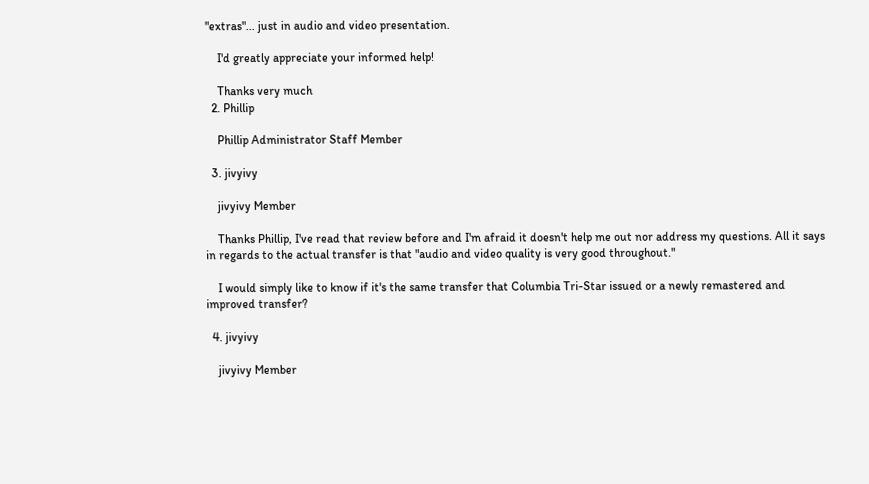"extras"... just in audio and video presentation.

    I'd greatly appreciate your informed help!

    Thanks very much
  2. Phillip

    Phillip Administrator Staff Member

  3. jivyivy

    jivyivy Member

    Thanks Phillip, I've read that review before and I'm afraid it doesn't help me out nor address my questions. All it says in regards to the actual transfer is that "audio and video quality is very good throughout."

    I would simply like to know if it's the same transfer that Columbia Tri-Star issued or a newly remastered and improved transfer?

  4. jivyivy

    jivyivy Member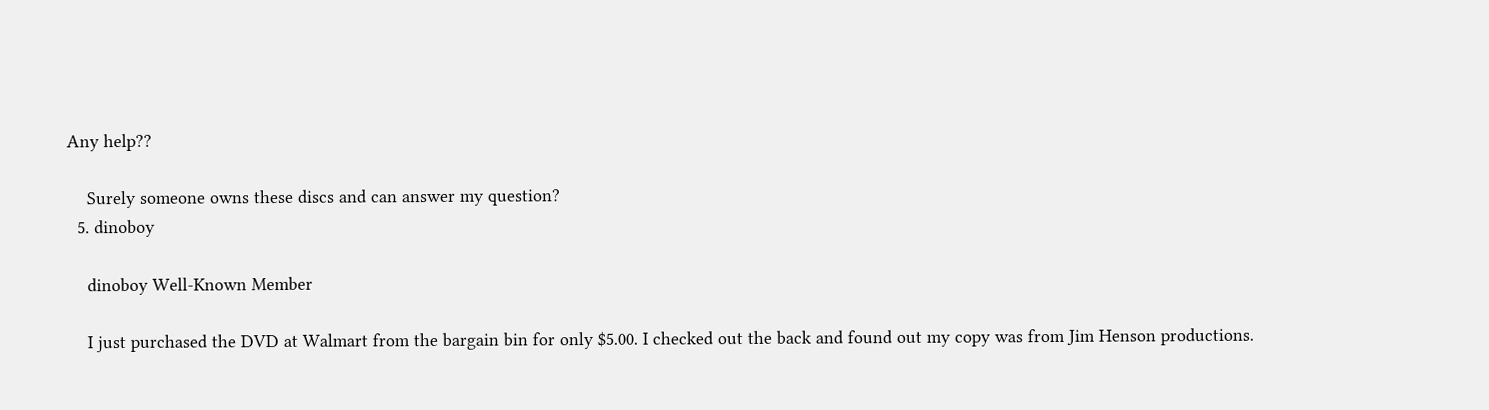Any help??

    Surely someone owns these discs and can answer my question?
  5. dinoboy

    dinoboy Well-Known Member

    I just purchased the DVD at Walmart from the bargain bin for only $5.00. I checked out the back and found out my copy was from Jim Henson productions.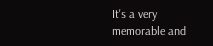It's a very memorable and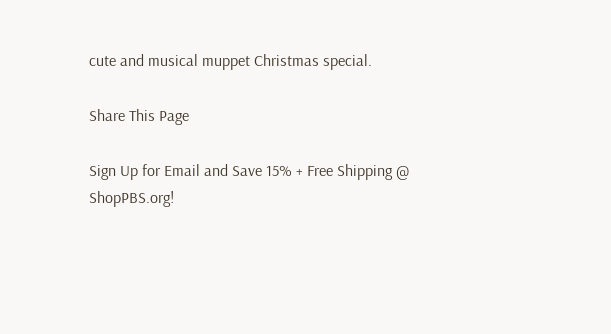cute and musical muppet Christmas special.

Share This Page

Sign Up for Email and Save 15% + Free Shipping @ ShopPBS.org!